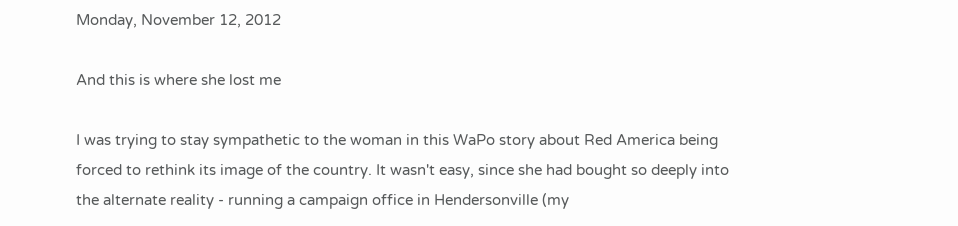Monday, November 12, 2012

And this is where she lost me

I was trying to stay sympathetic to the woman in this WaPo story about Red America being forced to rethink its image of the country. It wasn't easy, since she had bought so deeply into the alternate reality - running a campaign office in Hendersonville (my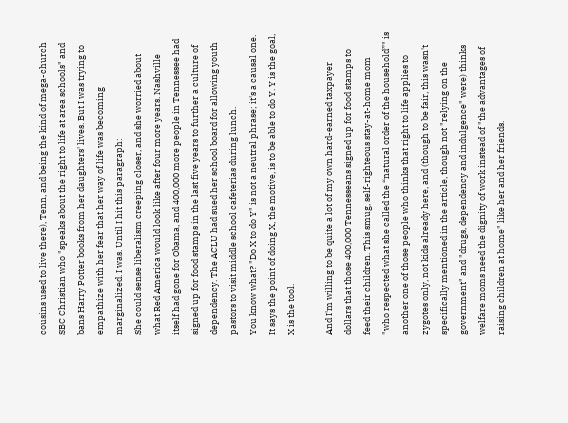cousins used to live there), Tenn, and being the kind of mega-church SBC Christian who "speaks about the right to life at area schools" and bans Harry Potter books from her daughters' lives. But I was trying to empathize with her fear that her way of life was becoming marginalized. I was. Until I hit this paragraph:
She could sense liberalism creeping closer, and she worried about what Red America would look like after four more years. Nashville itself had gone for Obama, and 400,000 more people in Tennessee had signed up for food stamps in the last five years to further a culture of dependency. The ACLU had sued her school board for allowing youth pastors to visit middle school cafeterias during lunch.
You know what? "Do X to do Y" is not a neutral phrase; it's a causal one. It says the point of doing X, the motive, is to be able to do Y. Y is the goal, X is the tool.

And I'm willing to be quite a lot of my own hard-earned taxpayer dollars that those 400,000 Tennesseans signed up for food stamps to feed their children. This smug, self-righteous stay-at-home mom  "who respected what she called the “natural order of the household”" is another one of those people who thinks that right to life applies to zygotes only, not kids already here, and (though to be fair, this wasn't specifically mentioned in the article, though not "relying on the government" and "drugs, dependency and indulgence" were) thinks welfare moms need the dignity of work instead of "the advantages of raising children at home" like her and her friends.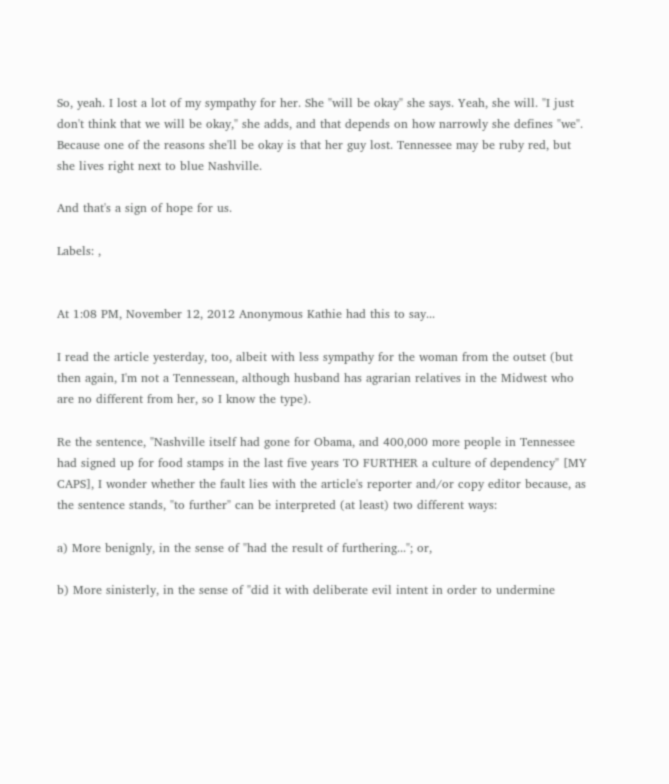So, yeah. I lost a lot of my sympathy for her. She "will be okay" she says. Yeah, she will. "I just don't think that we will be okay," she adds, and that depends on how narrowly she defines "we". Because one of the reasons she'll be okay is that her guy lost. Tennessee may be ruby red, but she lives right next to blue Nashville.

And that's a sign of hope for us.

Labels: ,


At 1:08 PM, November 12, 2012 Anonymous Kathie had this to say...

I read the article yesterday, too, albeit with less sympathy for the woman from the outset (but then again, I'm not a Tennessean, although husband has agrarian relatives in the Midwest who are no different from her, so I know the type).

Re the sentence, "Nashville itself had gone for Obama, and 400,000 more people in Tennessee had signed up for food stamps in the last five years TO FURTHER a culture of dependency" [MY CAPS], I wonder whether the fault lies with the article's reporter and/or copy editor because, as the sentence stands, "to further" can be interpreted (at least) two different ways:

a) More benignly, in the sense of "had the result of furthering..."; or,

b) More sinisterly, in the sense of "did it with deliberate evil intent in order to undermine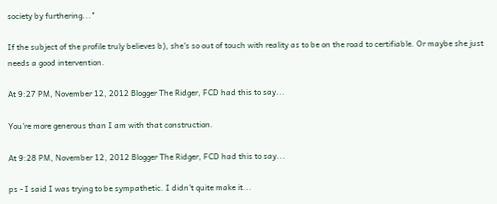society by furthering..."

If the subject of the profile truly believes b), she's so out of touch with reality as to be on the road to certifiable. Or maybe she just needs a good intervention.

At 9:27 PM, November 12, 2012 Blogger The Ridger, FCD had this to say...

You're more generous than I am with that construction.

At 9:28 PM, November 12, 2012 Blogger The Ridger, FCD had this to say...

ps - I said I was trying to be sympathetic. I didn't quite make it...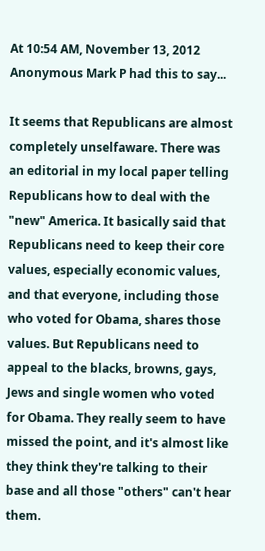At 10:54 AM, November 13, 2012 Anonymous Mark P had this to say...

It seems that Republicans are almost completely unselfaware. There was an editorial in my local paper telling Republicans how to deal with the "new" America. It basically said that Republicans need to keep their core values, especially economic values, and that everyone, including those who voted for Obama, shares those values. But Republicans need to appeal to the blacks, browns, gays, Jews and single women who voted for Obama. They really seem to have missed the point, and it's almost like they think they're talking to their base and all those "others" can't hear them.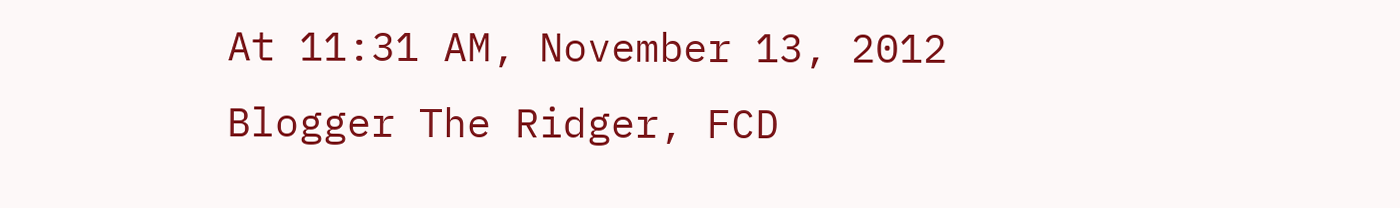At 11:31 AM, November 13, 2012 Blogger The Ridger, FCD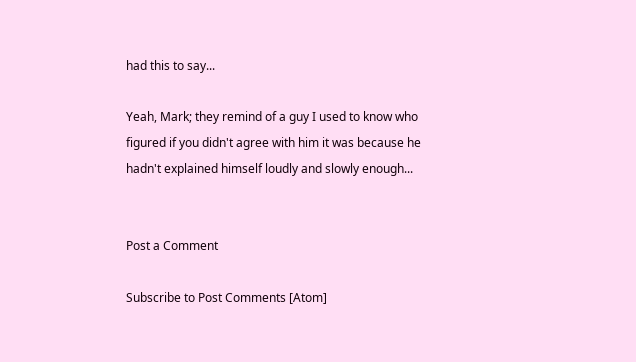had this to say...

Yeah, Mark; they remind of a guy I used to know who figured if you didn't agree with him it was because he hadn't explained himself loudly and slowly enough...


Post a Comment

Subscribe to Post Comments [Atom]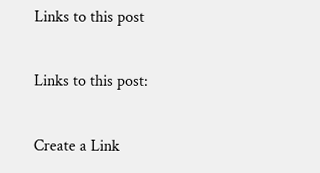Links to this post

Links to this post:

Create a Link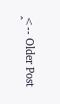<-- Older Post                     ^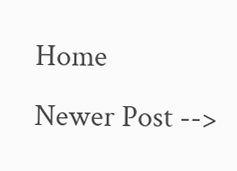Home                    Newer Post -->